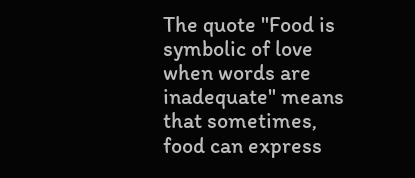The quote "Food is symbolic of love when words are inadequate" means that sometimes, food can express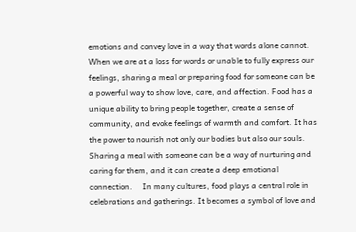emotions and convey love in a way that words alone cannot. When we are at a loss for words or unable to fully express our feelings, sharing a meal or preparing food for someone can be a powerful way to show love, care, and affection. Food has a unique ability to bring people together, create a sense of community, and evoke feelings of warmth and comfort. It has the power to nourish not only our bodies but also our souls. Sharing a meal with someone can be a way of nurturing and caring for them, and it can create a deep emotional connection.     In many cultures, food plays a central role in celebrations and gatherings. It becomes a symbol of love and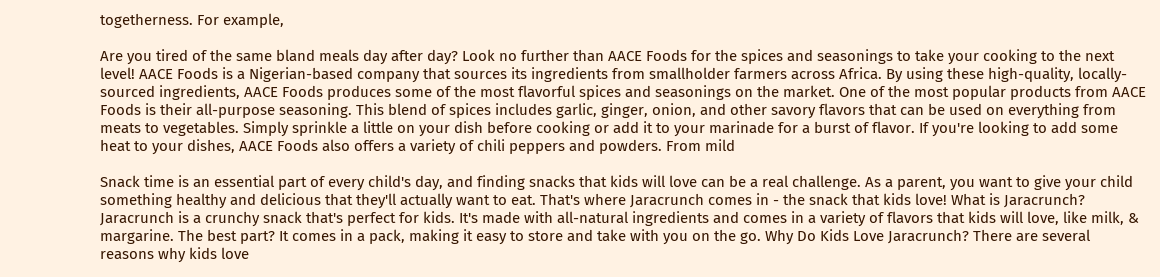togetherness. For example,

Are you tired of the same bland meals day after day? Look no further than AACE Foods for the spices and seasonings to take your cooking to the next level! AACE Foods is a Nigerian-based company that sources its ingredients from smallholder farmers across Africa. By using these high-quality, locally-sourced ingredients, AACE Foods produces some of the most flavorful spices and seasonings on the market. One of the most popular products from AACE Foods is their all-purpose seasoning. This blend of spices includes garlic, ginger, onion, and other savory flavors that can be used on everything from meats to vegetables. Simply sprinkle a little on your dish before cooking or add it to your marinade for a burst of flavor. If you're looking to add some heat to your dishes, AACE Foods also offers a variety of chili peppers and powders. From mild

Snack time is an essential part of every child's day, and finding snacks that kids will love can be a real challenge. As a parent, you want to give your child something healthy and delicious that they'll actually want to eat. That's where Jaracrunch comes in - the snack that kids love! What is Jaracrunch? Jaracrunch is a crunchy snack that's perfect for kids. It's made with all-natural ingredients and comes in a variety of flavors that kids will love, like milk, & margarine. The best part? It comes in a pack, making it easy to store and take with you on the go. Why Do Kids Love Jaracrunch? There are several reasons why kids love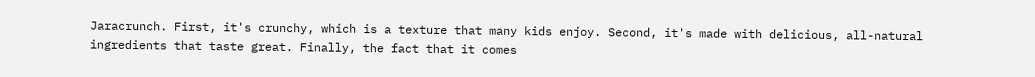Jaracrunch. First, it's crunchy, which is a texture that many kids enjoy. Second, it's made with delicious, all-natural ingredients that taste great. Finally, the fact that it comes